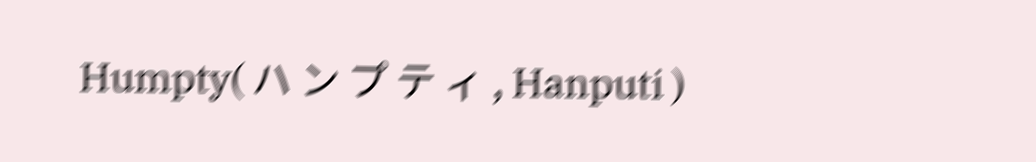Humpty( ハ ン プ テ ィ , Hanputi )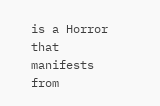is a Horror that manifests from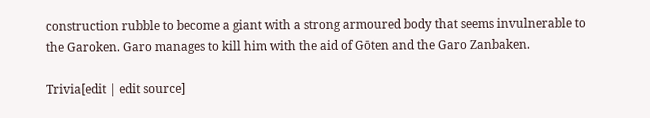construction rubble to become a giant with a strong armoured body that seems invulnerable to the Garoken. Garo manages to kill him with the aid of Gōten and the Garo Zanbaken.

Trivia[edit | edit source]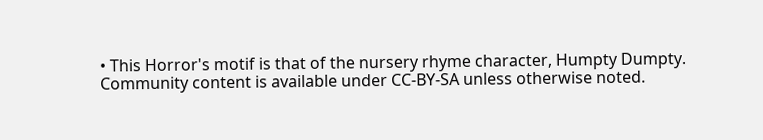• This Horror's motif is that of the nursery rhyme character, Humpty Dumpty.
Community content is available under CC-BY-SA unless otherwise noted.